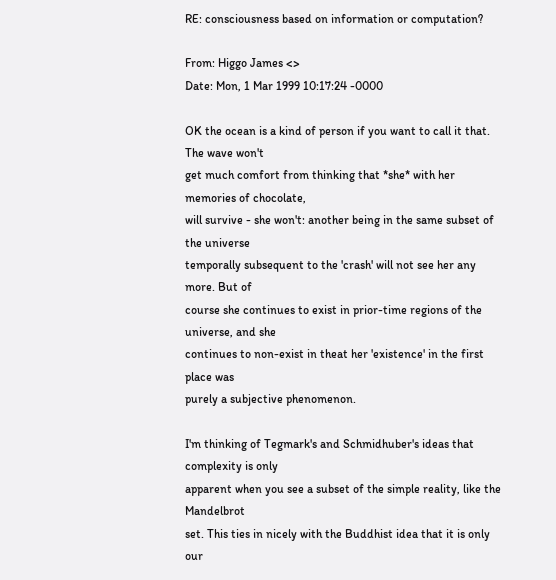RE: consciousness based on information or computation?

From: Higgo James <>
Date: Mon, 1 Mar 1999 10:17:24 -0000

OK the ocean is a kind of person if you want to call it that. The wave won't
get much comfort from thinking that *she* with her memories of chocolate,
will survive - she won't: another being in the same subset of the universe
temporally subsequent to the 'crash' will not see her any more. But of
course she continues to exist in prior-time regions of the universe, and she
continues to non-exist in theat her 'existence' in the first place was
purely a subjective phenomenon.

I'm thinking of Tegmark's and Schmidhuber's ideas that complexity is only
apparent when you see a subset of the simple reality, like the Mandelbrot
set. This ties in nicely with the Buddhist idea that it is only our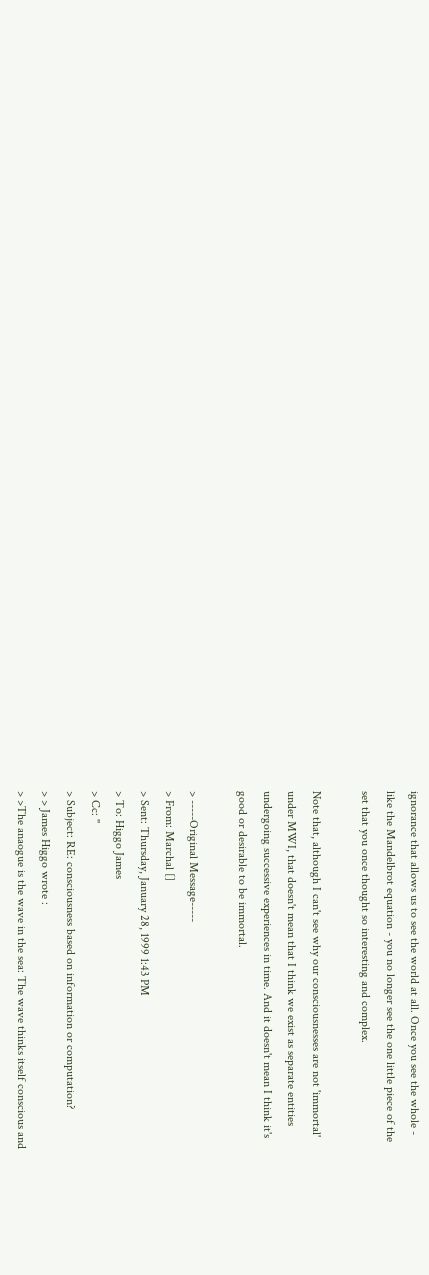ignorance that allows us to see the world at all. Once you see the whole -
like the Mandelbrot equation - you no longer see the one little piece of the
set that you once thought so interesting and complex.

Note that, although I can't see why our consciousnesses are not 'immortal'
under MWI, that doesn't mean that I think we exist as separate entities
undergoing successive experiences in time. And it doesn't mean I think it's
good or desirable to be immortal.

> -----Original Message-----
> From: Marchal []
> Sent: Thursday, January 28, 1999 1:43 PM
> To: Higgo James
> Cc: ''
> Subject: RE: consciousness based on information or computation?
> > James Higgo wrote :
> >The anaogue is the wave in the sea: The wave thinks itself conscious and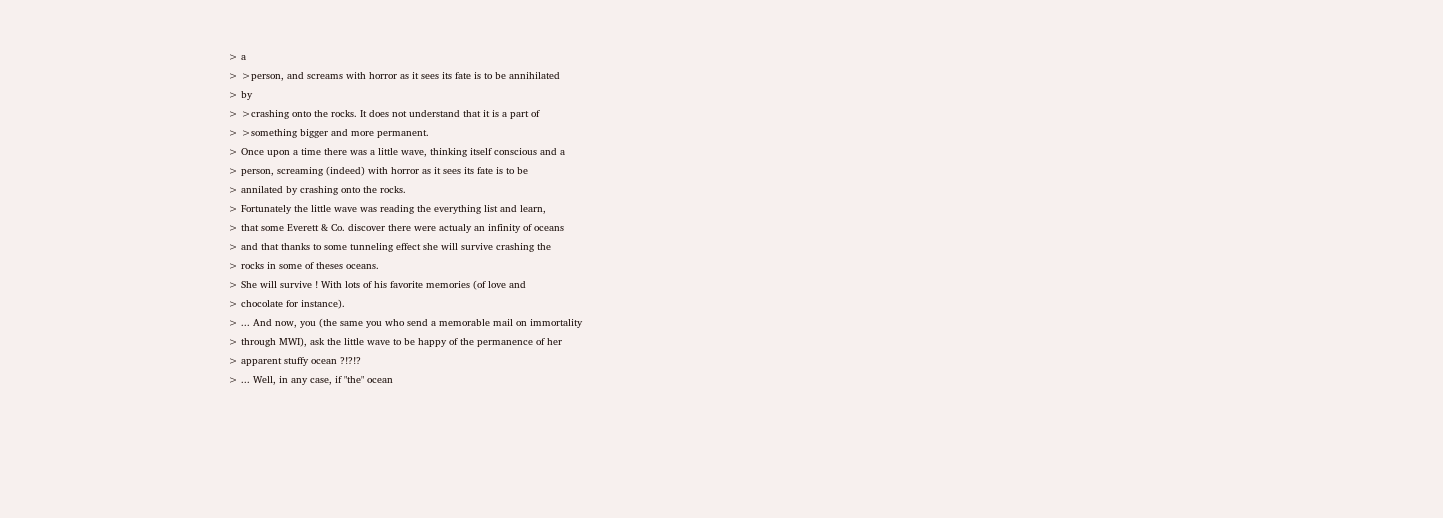> a
> >person, and screams with horror as it sees its fate is to be annihilated
> by
> >crashing onto the rocks. It does not understand that it is a part of
> >something bigger and more permanent.
> Once upon a time there was a little wave, thinking itself conscious and a
> person, screaming (indeed) with horror as it sees its fate is to be
> annilated by crashing onto the rocks.
> Fortunately the little wave was reading the everything list and learn,
> that some Everett & Co. discover there were actualy an infinity of oceans
> and that thanks to some tunneling effect she will survive crashing the
> rocks in some of theses oceans.
> She will survive ! With lots of his favorite memories (of love and
> chocolate for instance).
> ... And now, you (the same you who send a memorable mail on immortality
> through MWI), ask the little wave to be happy of the permanence of her
> apparent stuffy ocean ?!?!?
> ... Well, in any case, if "the" ocean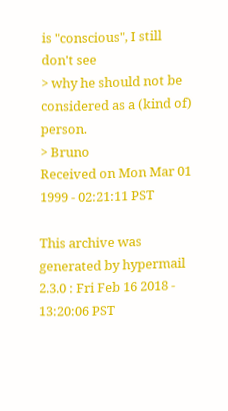is "conscious", I still don't see
> why he should not be considered as a (kind of) person.
> Bruno
Received on Mon Mar 01 1999 - 02:21:11 PST

This archive was generated by hypermail 2.3.0 : Fri Feb 16 2018 - 13:20:06 PST